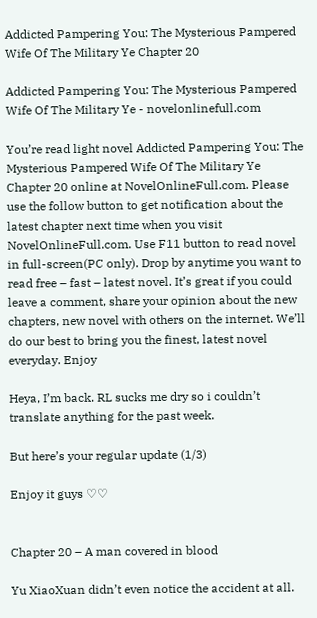Addicted Pampering You: The Mysterious Pampered Wife Of The Military Ye Chapter 20

Addicted Pampering You: The Mysterious Pampered Wife Of The Military Ye - novelonlinefull.com

You’re read light novel Addicted Pampering You: The Mysterious Pampered Wife Of The Military Ye Chapter 20 online at NovelOnlineFull.com. Please use the follow button to get notification about the latest chapter next time when you visit NovelOnlineFull.com. Use F11 button to read novel in full-screen(PC only). Drop by anytime you want to read free – fast – latest novel. It’s great if you could leave a comment, share your opinion about the new chapters, new novel with others on the internet. We’ll do our best to bring you the finest, latest novel everyday. Enjoy

Heya, I’m back. RL sucks me dry so i couldn’t translate anything for the past week.

But here’s your regular update (1/3)

Enjoy it guys ♡♡


Chapter 20 – A man covered in blood

Yu XiaoXuan didn’t even notice the accident at all.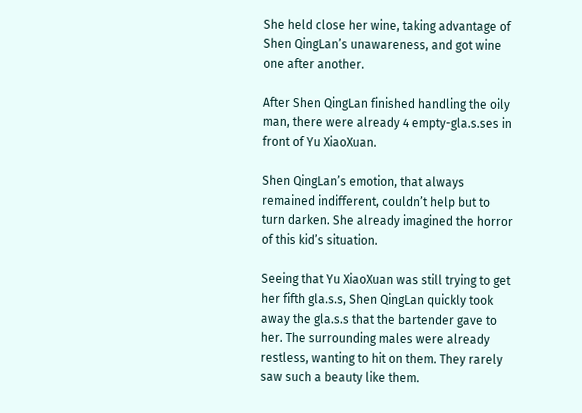She held close her wine, taking advantage of Shen QingLan’s unawareness, and got wine one after another.

After Shen QingLan finished handling the oily man, there were already 4 empty-gla.s.ses in front of Yu XiaoXuan.

Shen QingLan’s emotion, that always remained indifferent, couldn’t help but to turn darken. She already imagined the horror of this kid’s situation.

Seeing that Yu XiaoXuan was still trying to get her fifth gla.s.s, Shen QingLan quickly took away the gla.s.s that the bartender gave to her. The surrounding males were already restless, wanting to hit on them. They rarely saw such a beauty like them.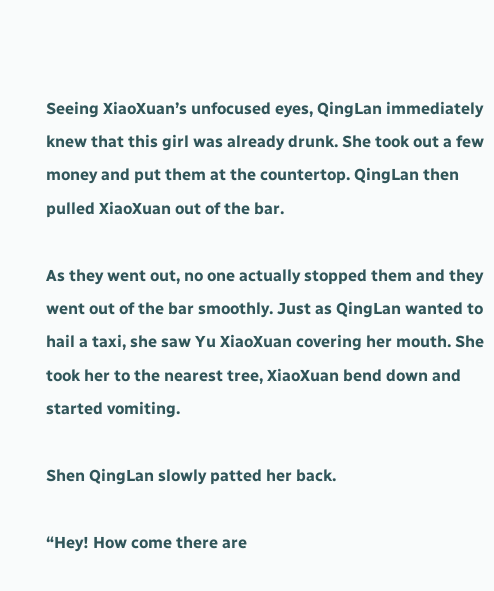Seeing XiaoXuan’s unfocused eyes, QingLan immediately knew that this girl was already drunk. She took out a few money and put them at the countertop. QingLan then pulled XiaoXuan out of the bar.

As they went out, no one actually stopped them and they went out of the bar smoothly. Just as QingLan wanted to hail a taxi, she saw Yu XiaoXuan covering her mouth. She took her to the nearest tree, XiaoXuan bend down and started vomiting.

Shen QingLan slowly patted her back.

“Hey! How come there are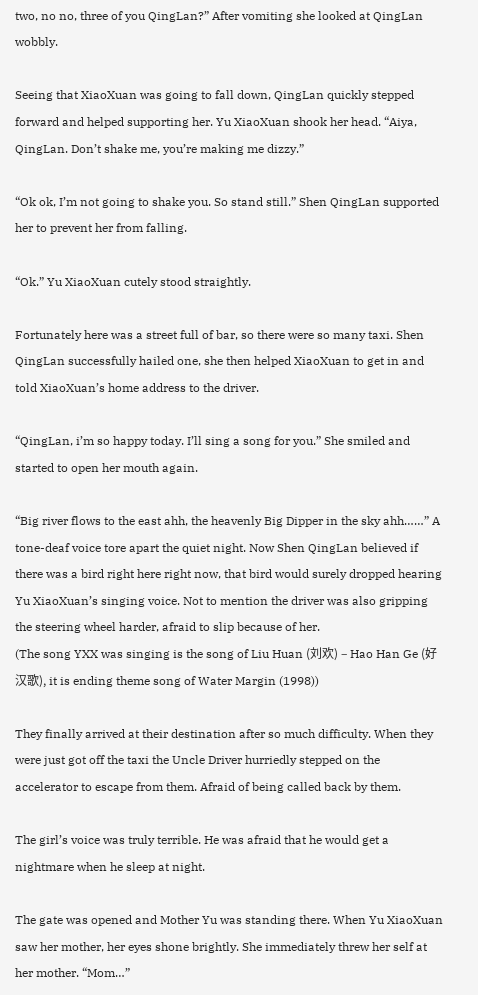two, no no, three of you QingLan?” After vomiting she looked at QingLan wobbly.

Seeing that XiaoXuan was going to fall down, QingLan quickly stepped forward and helped supporting her. Yu XiaoXuan shook her head. “Aiya, QingLan. Don’t shake me, you’re making me dizzy.”

“Ok ok, I’m not going to shake you. So stand still.” Shen QingLan supported her to prevent her from falling.

“Ok.” Yu XiaoXuan cutely stood straightly.

Fortunately here was a street full of bar, so there were so many taxi. Shen QingLan successfully hailed one, she then helped XiaoXuan to get in and told XiaoXuan’s home address to the driver.

“QingLan, i’m so happy today. I’ll sing a song for you.” She smiled and started to open her mouth again.

“Big river flows to the east ahh, the heavenly Big Dipper in the sky ahh……” A tone-deaf voice tore apart the quiet night. Now Shen QingLan believed if there was a bird right here right now, that bird would surely dropped hearing Yu XiaoXuan’s singing voice. Not to mention the driver was also gripping the steering wheel harder, afraid to slip because of her.
(The song YXX was singing is the song of Liu Huan (刘欢) – Hao Han Ge (好汉歌), it is ending theme song of Water Margin (1998))

They finally arrived at their destination after so much difficulty. When they were just got off the taxi the Uncle Driver hurriedly stepped on the accelerator to escape from them. Afraid of being called back by them.

The girl’s voice was truly terrible. He was afraid that he would get a nightmare when he sleep at night.

The gate was opened and Mother Yu was standing there. When Yu XiaoXuan saw her mother, her eyes shone brightly. She immediately threw her self at her mother. “Mom…”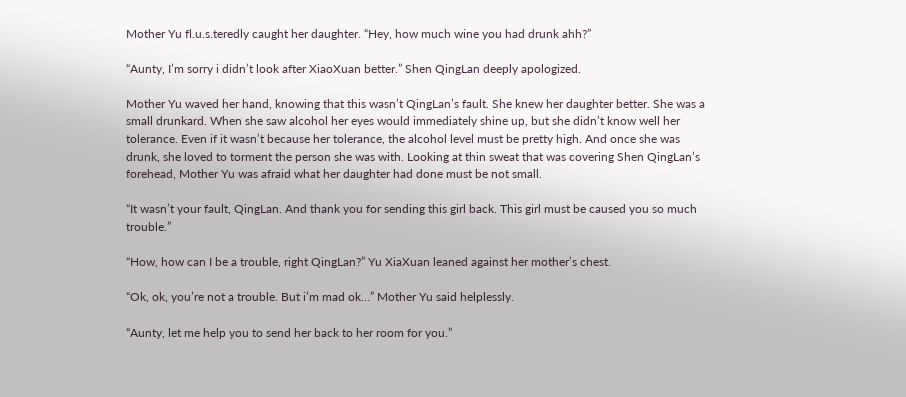Mother Yu fl.u.s.teredly caught her daughter. “Hey, how much wine you had drunk ahh?”

“Aunty, I’m sorry i didn’t look after XiaoXuan better.” Shen QingLan deeply apologized.

Mother Yu waved her hand, knowing that this wasn’t QingLan’s fault. She knew her daughter better. She was a small drunkard. When she saw alcohol her eyes would immediately shine up, but she didn’t know well her tolerance. Even if it wasn’t because her tolerance, the alcohol level must be pretty high. And once she was drunk, she loved to torment the person she was with. Looking at thin sweat that was covering Shen QingLan’s forehead, Mother Yu was afraid what her daughter had done must be not small.

“It wasn’t your fault, QingLan. And thank you for sending this girl back. This girl must be caused you so much trouble.”

“How, how can I be a trouble, right QingLan?” Yu XiaXuan leaned against her mother’s chest.

“Ok, ok, you’re not a trouble. But i’m mad ok…” Mother Yu said helplessly.

“Aunty, let me help you to send her back to her room for you.”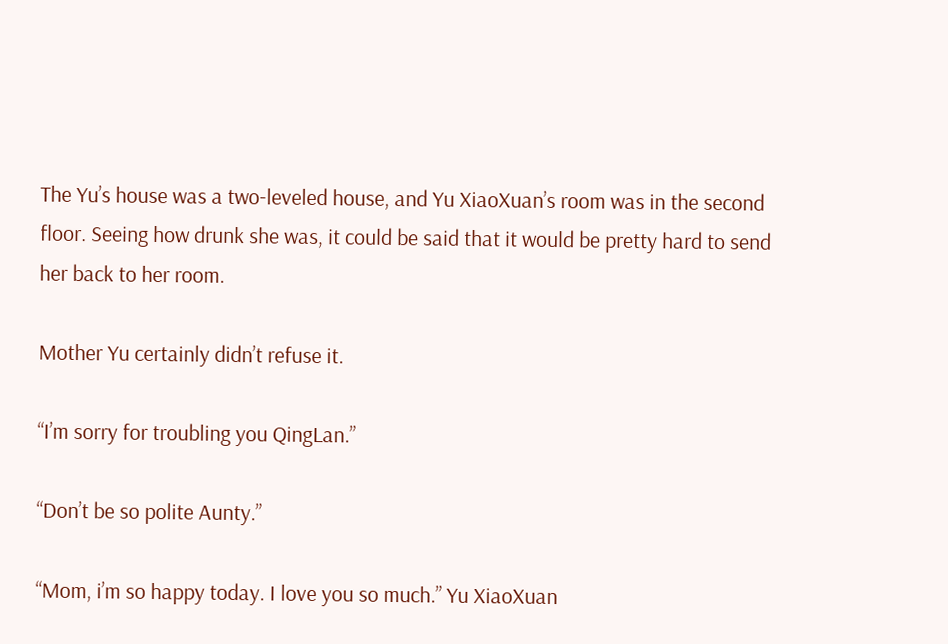The Yu’s house was a two-leveled house, and Yu XiaoXuan’s room was in the second floor. Seeing how drunk she was, it could be said that it would be pretty hard to send her back to her room.

Mother Yu certainly didn’t refuse it.

“I’m sorry for troubling you QingLan.”

“Don’t be so polite Aunty.”

“Mom, i’m so happy today. I love you so much.” Yu XiaoXuan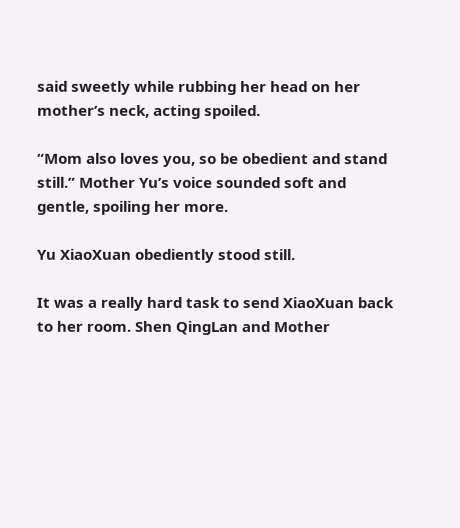said sweetly while rubbing her head on her mother’s neck, acting spoiled.

“Mom also loves you, so be obedient and stand still.” Mother Yu’s voice sounded soft and gentle, spoiling her more.

Yu XiaoXuan obediently stood still.

It was a really hard task to send XiaoXuan back to her room. Shen QingLan and Mother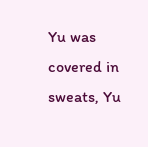Yu was covered in sweats, Yu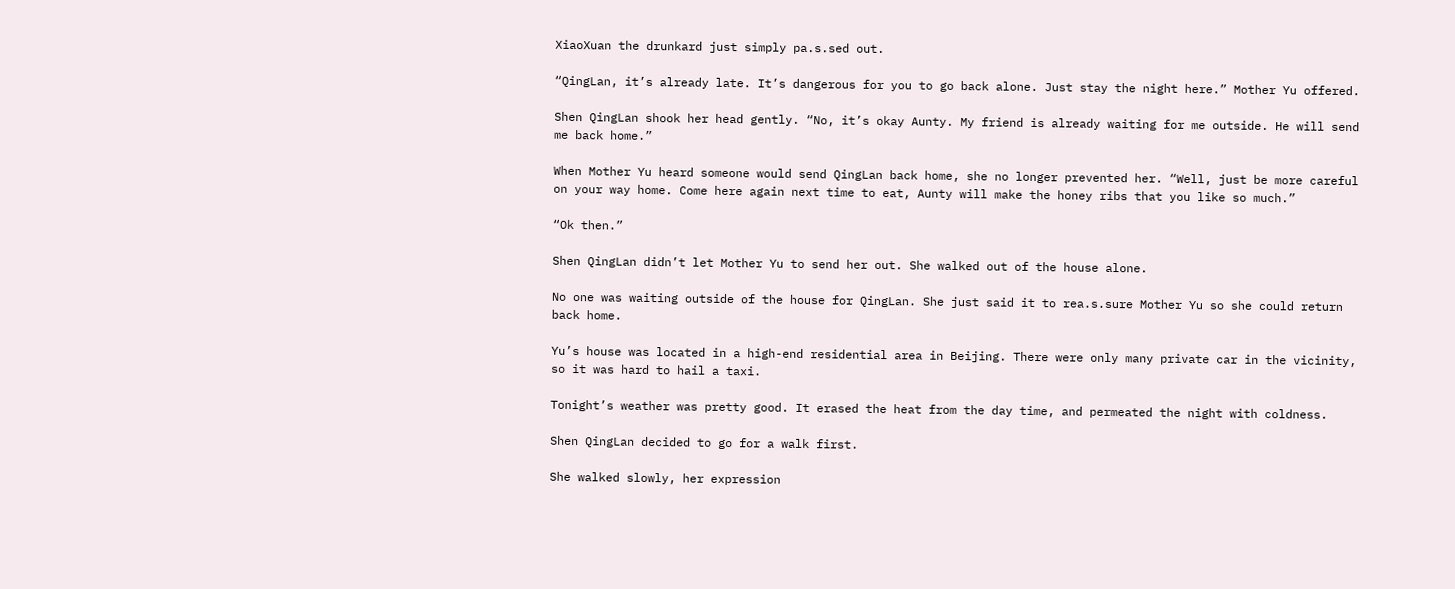XiaoXuan the drunkard just simply pa.s.sed out.

“QingLan, it’s already late. It’s dangerous for you to go back alone. Just stay the night here.” Mother Yu offered.

Shen QingLan shook her head gently. “No, it’s okay Aunty. My friend is already waiting for me outside. He will send me back home.”

When Mother Yu heard someone would send QingLan back home, she no longer prevented her. “Well, just be more careful on your way home. Come here again next time to eat, Aunty will make the honey ribs that you like so much.”

“Ok then.”

Shen QingLan didn’t let Mother Yu to send her out. She walked out of the house alone.

No one was waiting outside of the house for QingLan. She just said it to rea.s.sure Mother Yu so she could return back home.

Yu’s house was located in a high-end residential area in Beijing. There were only many private car in the vicinity, so it was hard to hail a taxi.

Tonight’s weather was pretty good. It erased the heat from the day time, and permeated the night with coldness.

Shen QingLan decided to go for a walk first.

She walked slowly, her expression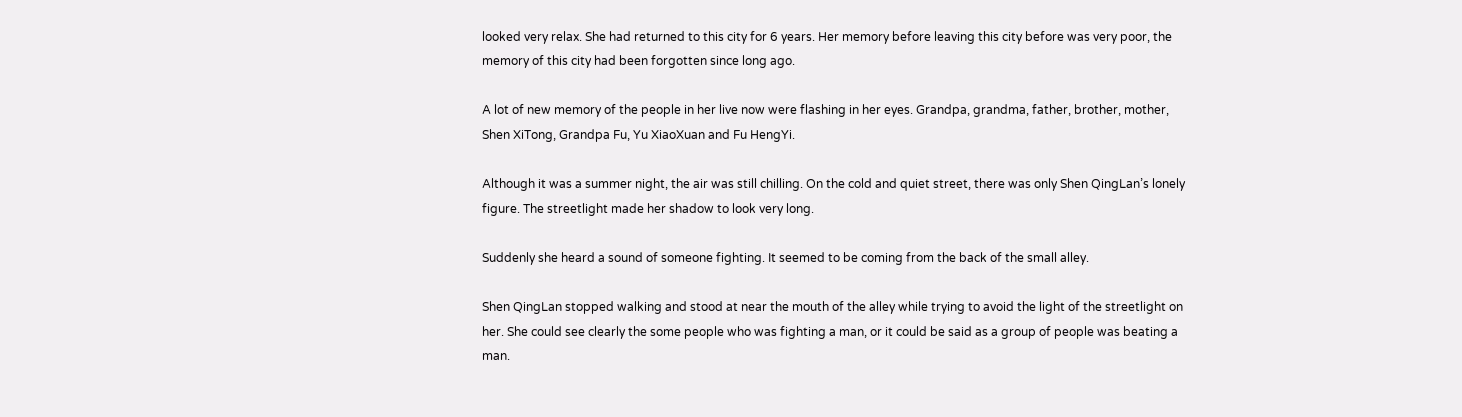looked very relax. She had returned to this city for 6 years. Her memory before leaving this city before was very poor, the memory of this city had been forgotten since long ago.

A lot of new memory of the people in her live now were flashing in her eyes. Grandpa, grandma, father, brother, mother, Shen XiTong, Grandpa Fu, Yu XiaoXuan and Fu HengYi.

Although it was a summer night, the air was still chilling. On the cold and quiet street, there was only Shen QingLan’s lonely figure. The streetlight made her shadow to look very long.

Suddenly she heard a sound of someone fighting. It seemed to be coming from the back of the small alley.

Shen QingLan stopped walking and stood at near the mouth of the alley while trying to avoid the light of the streetlight on her. She could see clearly the some people who was fighting a man, or it could be said as a group of people was beating a man.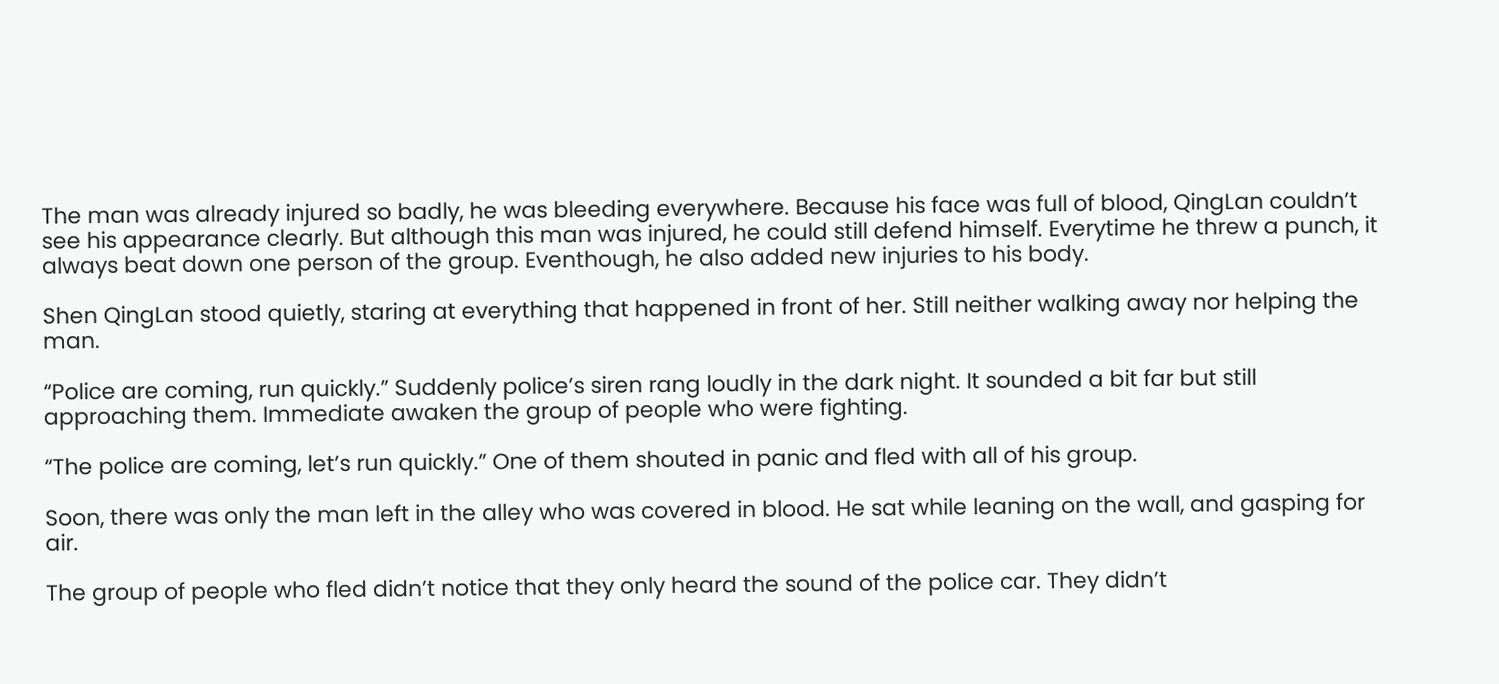The man was already injured so badly, he was bleeding everywhere. Because his face was full of blood, QingLan couldn’t see his appearance clearly. But although this man was injured, he could still defend himself. Everytime he threw a punch, it always beat down one person of the group. Eventhough, he also added new injuries to his body.

Shen QingLan stood quietly, staring at everything that happened in front of her. Still neither walking away nor helping the man.

“Police are coming, run quickly.” Suddenly police’s siren rang loudly in the dark night. It sounded a bit far but still approaching them. Immediate awaken the group of people who were fighting.

“The police are coming, let’s run quickly.” One of them shouted in panic and fled with all of his group.

Soon, there was only the man left in the alley who was covered in blood. He sat while leaning on the wall, and gasping for air.

The group of people who fled didn’t notice that they only heard the sound of the police car. They didn’t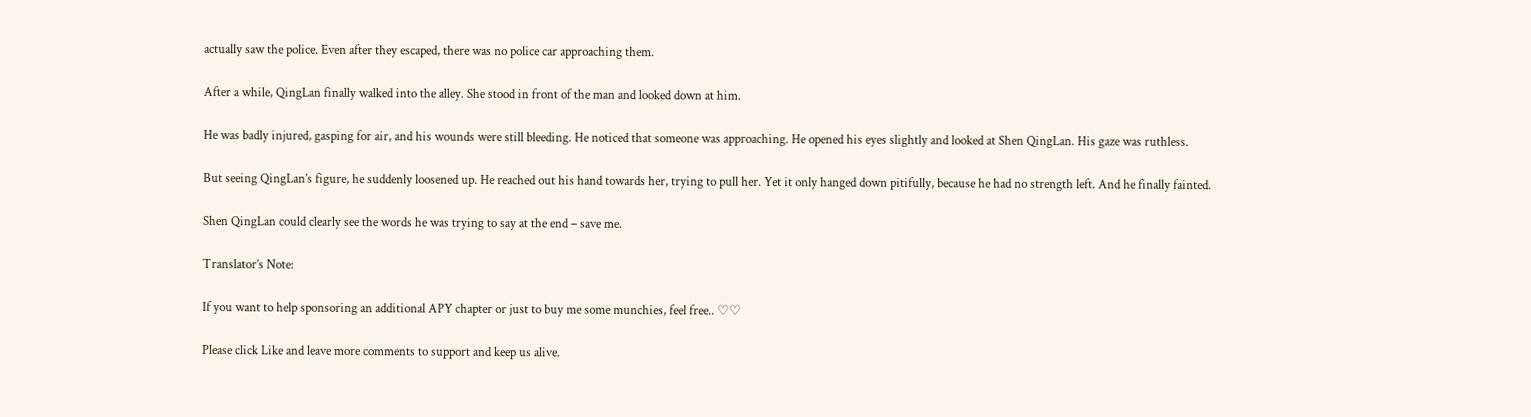actually saw the police. Even after they escaped, there was no police car approaching them.

After a while, QingLan finally walked into the alley. She stood in front of the man and looked down at him.

He was badly injured, gasping for air, and his wounds were still bleeding. He noticed that someone was approaching. He opened his eyes slightly and looked at Shen QingLan. His gaze was ruthless.

But seeing QingLan’s figure, he suddenly loosened up. He reached out his hand towards her, trying to pull her. Yet it only hanged down pitifully, because he had no strength left. And he finally fainted.

Shen QingLan could clearly see the words he was trying to say at the end – save me.

Translator’s Note:

If you want to help sponsoring an additional APY chapter or just to buy me some munchies, feel free.. ♡♡

Please click Like and leave more comments to support and keep us alive.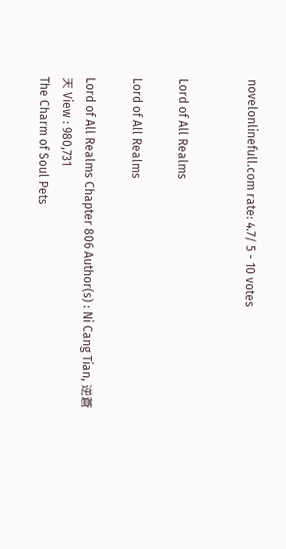novelonlinefull.com rate: 4.7/ 5 - 10 votes


Lord of All Realms

Lord of All Realms

Lord of All Realms Chapter 806 Author(s) : Ni Cang Tian, 逆蒼天 View : 980,731
The Charm of Soul Pets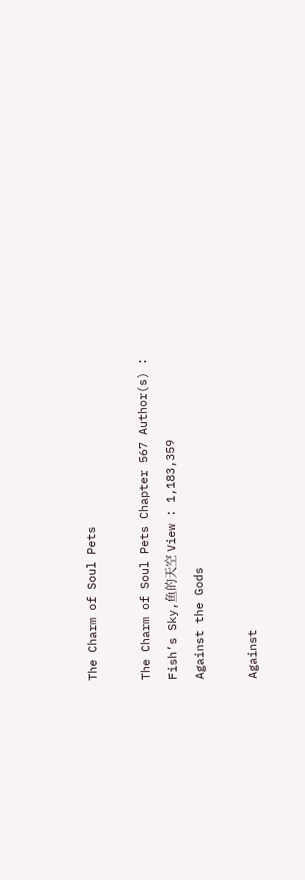The Charm of Soul Pets

The Charm of Soul Pets Chapter 567 Author(s) : Fish’s Sky,鱼的天空 View : 1,183,359
Against the Gods

Against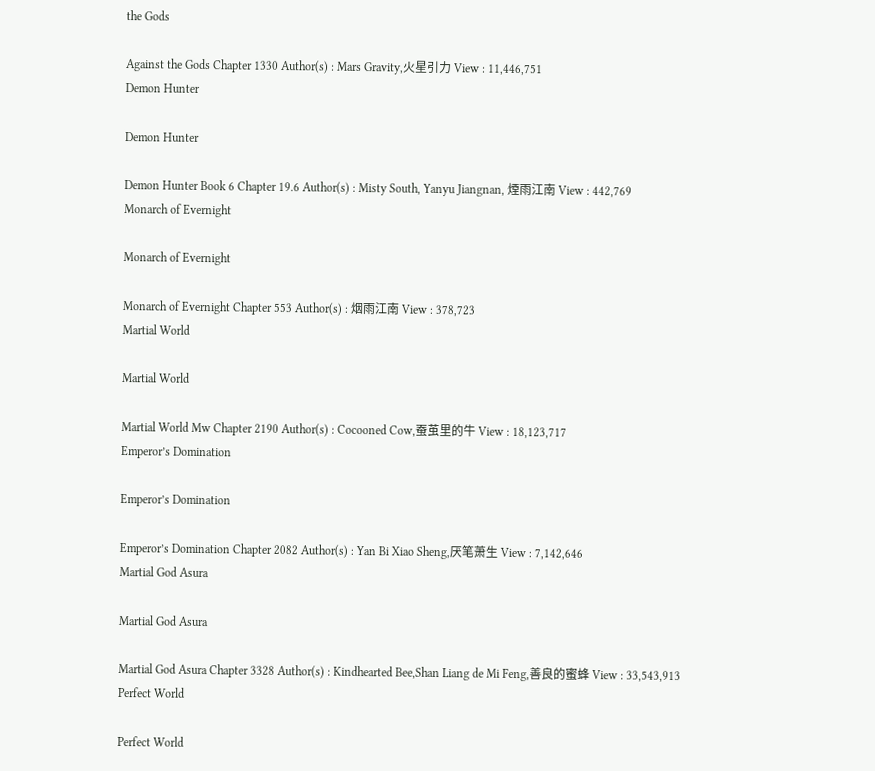the Gods

Against the Gods Chapter 1330 Author(s) : Mars Gravity,火星引力 View : 11,446,751
Demon Hunter

Demon Hunter

Demon Hunter Book 6 Chapter 19.6 Author(s) : Misty South, Yanyu Jiangnan, 煙雨江南 View : 442,769
Monarch of Evernight

Monarch of Evernight

Monarch of Evernight Chapter 553 Author(s) : 烟雨江南 View : 378,723
Martial World

Martial World

Martial World Mw Chapter 2190 Author(s) : Cocooned Cow,蚕茧里的牛 View : 18,123,717
Emperor’s Domination

Emperor’s Domination

Emperor’s Domination Chapter 2082 Author(s) : Yan Bi Xiao Sheng,厌笔萧生 View : 7,142,646
Martial God Asura

Martial God Asura

Martial God Asura Chapter 3328 Author(s) : Kindhearted Bee,Shan Liang de Mi Feng,善良的蜜蜂 View : 33,543,913
Perfect World

Perfect World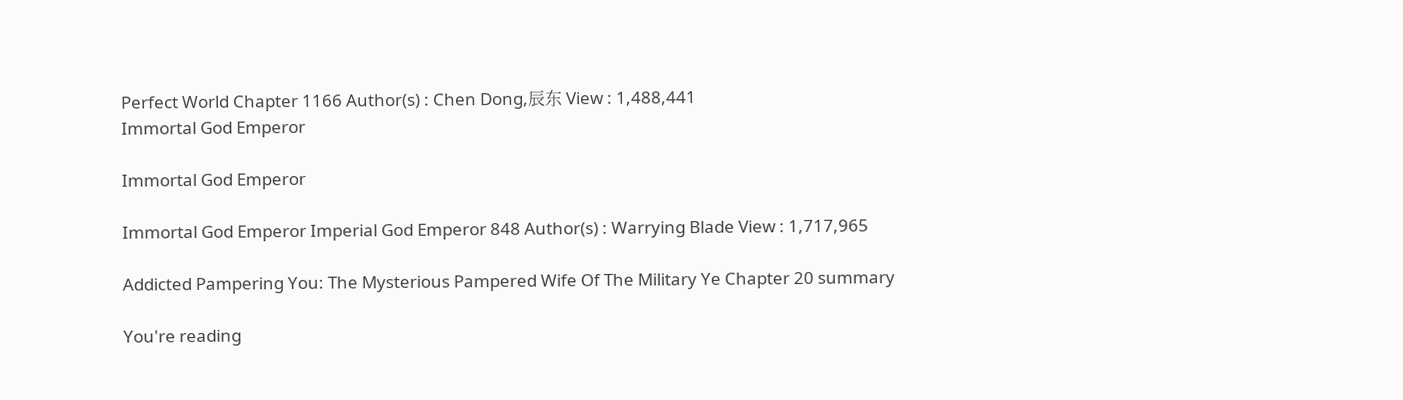Perfect World Chapter 1166 Author(s) : Chen Dong,辰东 View : 1,488,441
Immortal God Emperor

Immortal God Emperor

Immortal God Emperor Imperial God Emperor 848 Author(s) : Warrying Blade View : 1,717,965

Addicted Pampering You: The Mysterious Pampered Wife Of The Military Ye Chapter 20 summary

You're reading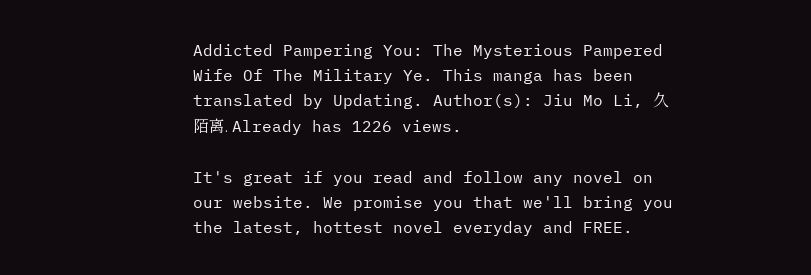Addicted Pampering You: The Mysterious Pampered Wife Of The Military Ye. This manga has been translated by Updating. Author(s): Jiu Mo Li, 久陌离. Already has 1226 views.

It's great if you read and follow any novel on our website. We promise you that we'll bring you the latest, hottest novel everyday and FREE.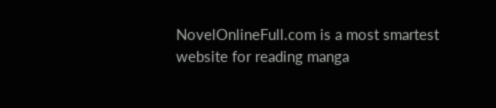NovelOnlineFull.com is a most smartest website for reading manga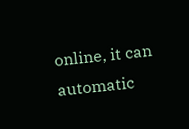online, it can automatic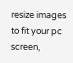resize images to fit your pc screen,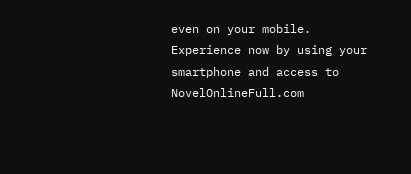even on your mobile. Experience now by using your smartphone and access to NovelOnlineFull.com